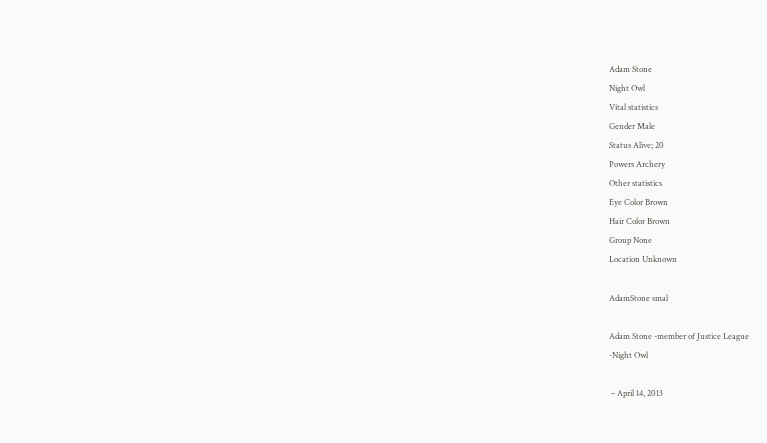Adam Stone
Night Owl
Vital statistics
Gender Male
Status Alive; 20
Powers Archery
Other statistics
Eye Color Brown
Hair Color Brown
Group None
Location Unknown

AdamStone smal

Adam Stone -member of Justice League
-Night Owl

 – April 14, 2013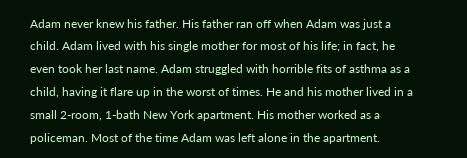Adam never knew his father. His father ran off when Adam was just a child. Adam lived with his single mother for most of his life; in fact, he even took her last name. Adam struggled with horrible fits of asthma as a child, having it flare up in the worst of times. He and his mother lived in a small 2-room, 1-bath New York apartment. His mother worked as a policeman. Most of the time Adam was left alone in the apartment.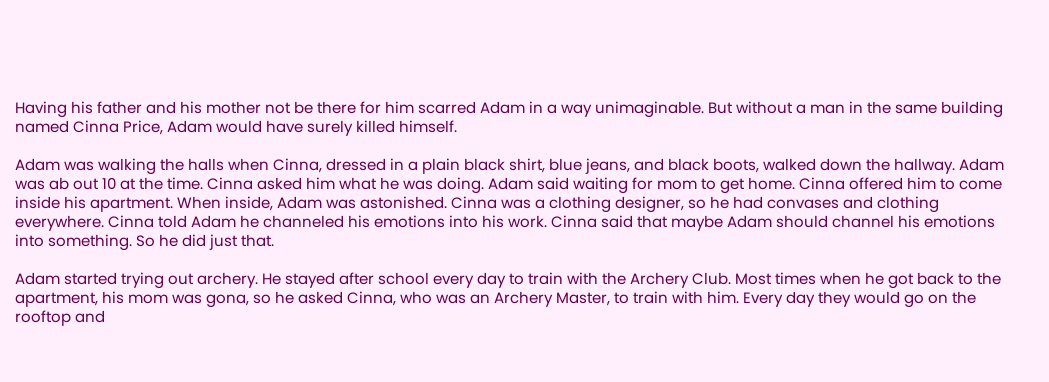Having his father and his mother not be there for him scarred Adam in a way unimaginable. But without a man in the same building named Cinna Price, Adam would have surely killed himself.

Adam was walking the halls when Cinna, dressed in a plain black shirt, blue jeans, and black boots, walked down the hallway. Adam was ab out 10 at the time. Cinna asked him what he was doing. Adam said waiting for mom to get home. Cinna offered him to come inside his apartment. When inside, Adam was astonished. Cinna was a clothing designer, so he had convases and clothing everywhere. Cinna told Adam he channeled his emotions into his work. Cinna said that maybe Adam should channel his emotions into something. So he did just that.

Adam started trying out archery. He stayed after school every day to train with the Archery Club. Most times when he got back to the apartment, his mom was gona, so he asked Cinna, who was an Archery Master, to train with him. Every day they would go on the rooftop and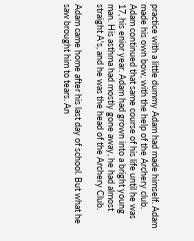practice with a little dummy Adam had made himself. Adam made his own bow, with the help of the Archery club. Adam continued that same course of his life until he was 17, his enior year. Adam had grown into a bright young man. His asthma had mostly gone away, he had almost straight A's, and he was the head of the Archery Club.

Adam came home after his last day of school. But what he saw brought him to tears. An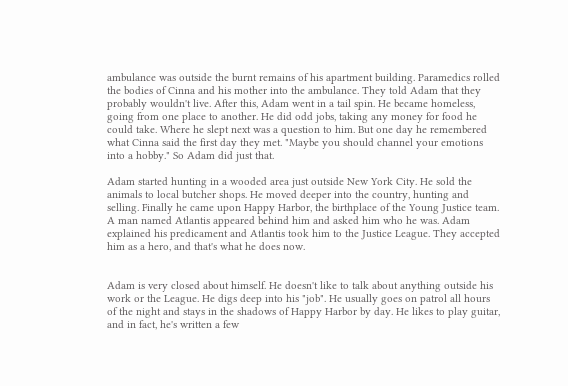ambulance was outside the burnt remains of his apartment building. Paramedics rolled the bodies of Cinna and his mother into the ambulance. They told Adam that they probably wouldn't live. After this, Adam went in a tail spin. He became homeless, going from one place to another. He did odd jobs, taking any money for food he could take. Where he slept next was a question to him. But one day he remembered what Cinna said the first day they met. "Maybe you should channel your emotions into a hobby." So Adam did just that.

Adam started hunting in a wooded area just outside New York City. He sold the animals to local butcher shops. He moved deeper into the country, hunting and selling. Finally he came upon Happy Harbor, the birthplace of the Young Justice team. A man named Atlantis appeared behind him and asked him who he was. Adam explained his predicament and Atlantis took him to the Justice League. They accepted him as a hero, and that's what he does now.


Adam is very closed about himself. He doesn't like to talk about anything outside his work or the League. He digs deep into his "job". He usually goes on patrol all hours of the night and stays in the shadows of Happy Harbor by day. He likes to play guitar, and in fact, he's written a few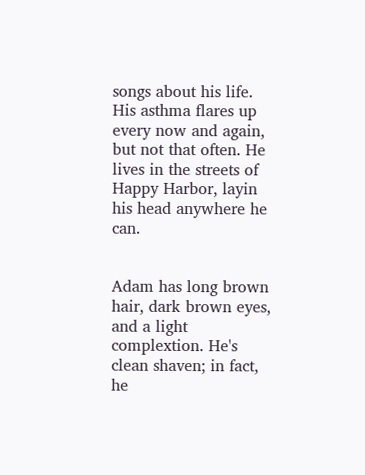songs about his life. His asthma flares up every now and again, but not that often. He lives in the streets of Happy Harbor, layin his head anywhere he can.


Adam has long brown hair, dark brown eyes, and a light complextion. He's clean shaven; in fact, he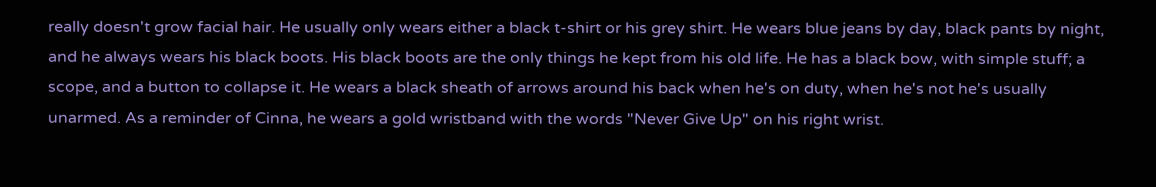really doesn't grow facial hair. He usually only wears either a black t-shirt or his grey shirt. He wears blue jeans by day, black pants by night, and he always wears his black boots. His black boots are the only things he kept from his old life. He has a black bow, with simple stuff; a scope, and a button to collapse it. He wears a black sheath of arrows around his back when he's on duty, when he's not he's usually unarmed. As a reminder of Cinna, he wears a gold wristband with the words "Never Give Up" on his right wrist.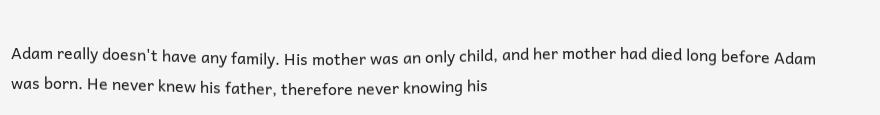Adam really doesn't have any family. His mother was an only child, and her mother had died long before Adam was born. He never knew his father, therefore never knowing his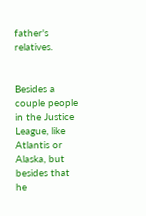father's relatives.


Besides a couple people in the Justice League, like Atlantis or Alaska, but besides that he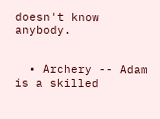doesn't know anybody.


  • Archery -- Adam is a skilled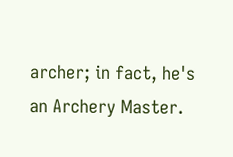archer; in fact, he's an Archery Master.